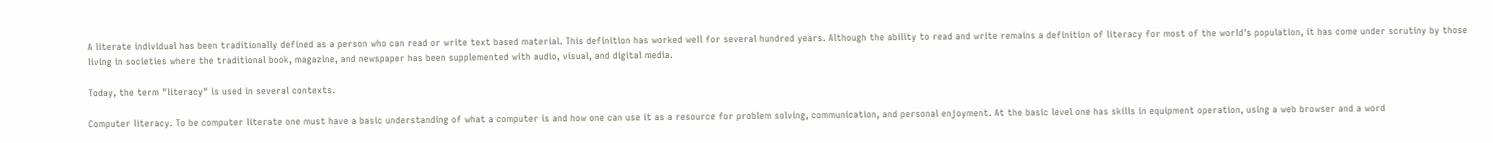A literate individual has been traditionally defined as a person who can read or write text based material. This definition has worked well for several hundred years. Although the ability to read and write remains a definition of literacy for most of the world's population, it has come under scrutiny by those living in societies where the traditional book, magazine, and newspaper has been supplemented with audio, visual, and digital media.

Today, the term "literacy" is used in several contexts.

Computer literacy. To be computer literate one must have a basic understanding of what a computer is and how one can use it as a resource for problem solving, communication, and personal enjoyment. At the basic level one has skills in equipment operation, using a web browser and a word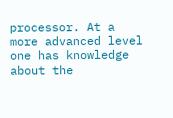processor. At a more advanced level one has knowledge about the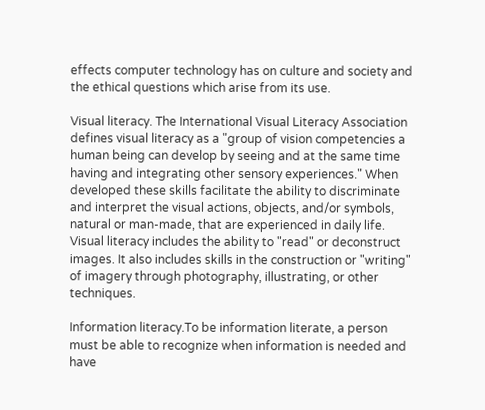effects computer technology has on culture and society and the ethical questions which arise from its use.

Visual literacy. The International Visual Literacy Association defines visual literacy as a "group of vision competencies a human being can develop by seeing and at the same time having and integrating other sensory experiences." When developed these skills facilitate the ability to discriminate and interpret the visual actions, objects, and/or symbols, natural or man-made, that are experienced in daily life. Visual literacy includes the ability to "read" or deconstruct images. It also includes skills in the construction or "writing" of imagery through photography, illustrating, or other techniques.

Information literacy.To be information literate, a person must be able to recognize when information is needed and have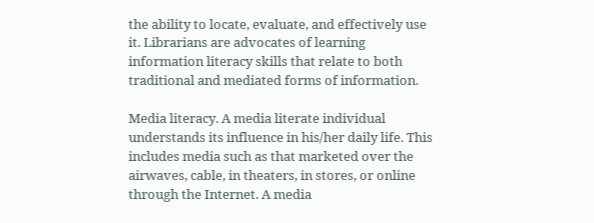the ability to locate, evaluate, and effectively use it. Librarians are advocates of learning information literacy skills that relate to both traditional and mediated forms of information.

Media literacy. A media literate individual understands its influence in his/her daily life. This includes media such as that marketed over the airwaves, cable, in theaters, in stores, or online through the Internet. A media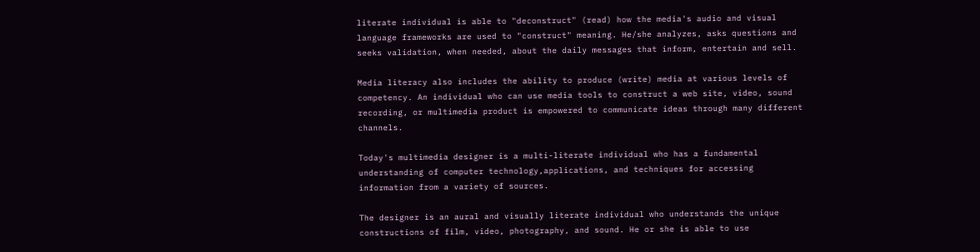literate individual is able to "deconstruct" (read) how the media's audio and visual language frameworks are used to "construct" meaning. He/she analyzes, asks questions and seeks validation, when needed, about the daily messages that inform, entertain and sell.

Media literacy also includes the ability to produce (write) media at various levels of competency. An individual who can use media tools to construct a web site, video, sound recording, or multimedia product is empowered to communicate ideas through many different channels.

Today's multimedia designer is a multi-literate individual who has a fundamental understanding of computer technology,applications, and techniques for accessing information from a variety of sources.

The designer is an aural and visually literate individual who understands the unique constructions of film, video, photography, and sound. He or she is able to use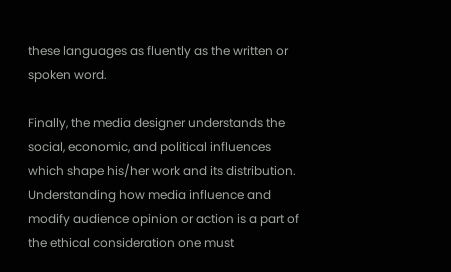these languages as fluently as the written or spoken word.

Finally, the media designer understands the social, economic, and political influences which shape his/her work and its distribution. Understanding how media influence and modify audience opinion or action is a part of the ethical consideration one must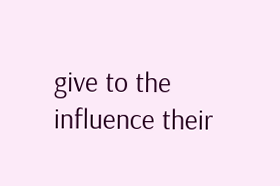give to the influence their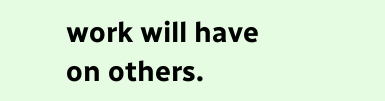work will have on others.